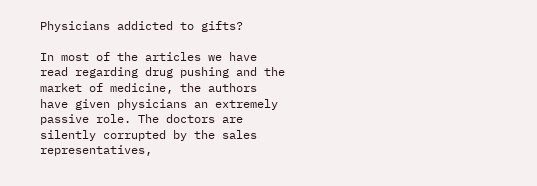Physicians addicted to gifts?

In most of the articles we have read regarding drug pushing and the market of medicine, the authors have given physicians an extremely passive role. The doctors are silently corrupted by the sales representatives,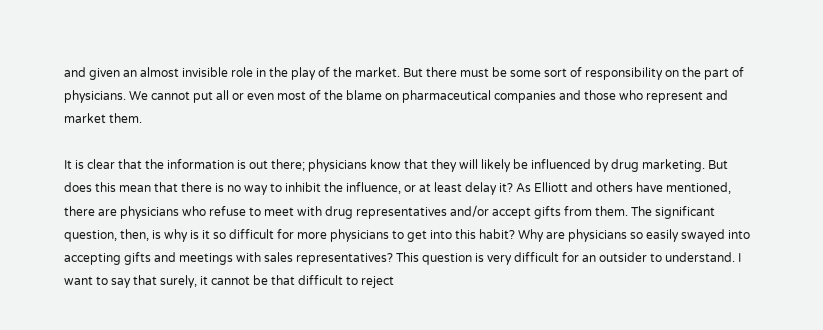and given an almost invisible role in the play of the market. But there must be some sort of responsibility on the part of physicians. We cannot put all or even most of the blame on pharmaceutical companies and those who represent and market them.

It is clear that the information is out there; physicians know that they will likely be influenced by drug marketing. But does this mean that there is no way to inhibit the influence, or at least delay it? As Elliott and others have mentioned, there are physicians who refuse to meet with drug representatives and/or accept gifts from them. The significant question, then, is why is it so difficult for more physicians to get into this habit? Why are physicians so easily swayed into accepting gifts and meetings with sales representatives? This question is very difficult for an outsider to understand. I want to say that surely, it cannot be that difficult to reject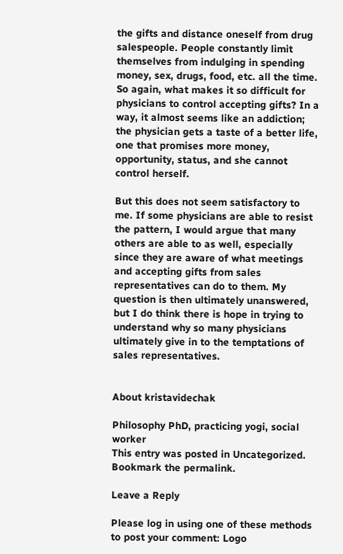the gifts and distance oneself from drug salespeople. People constantly limit themselves from indulging in spending money, sex, drugs, food, etc. all the time. So again, what makes it so difficult for physicians to control accepting gifts? In a way, it almost seems like an addiction; the physician gets a taste of a better life, one that promises more money, opportunity, status, and she cannot control herself.

But this does not seem satisfactory to me. If some physicians are able to resist the pattern, I would argue that many others are able to as well, especially since they are aware of what meetings and accepting gifts from sales representatives can do to them. My question is then ultimately unanswered, but I do think there is hope in trying to understand why so many physicians ultimately give in to the temptations of sales representatives.


About kristavidechak

Philosophy PhD, practicing yogi, social worker
This entry was posted in Uncategorized. Bookmark the permalink.

Leave a Reply

Please log in using one of these methods to post your comment: Logo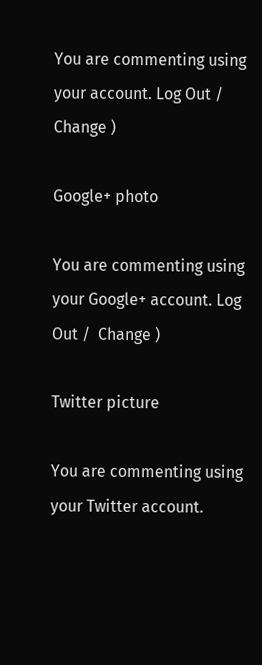You are commenting using your account. Log Out /  Change )

Google+ photo

You are commenting using your Google+ account. Log Out /  Change )

Twitter picture

You are commenting using your Twitter account.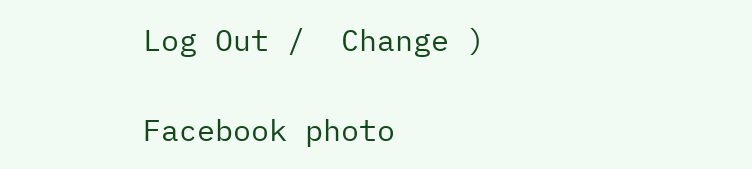Log Out /  Change )

Facebook photo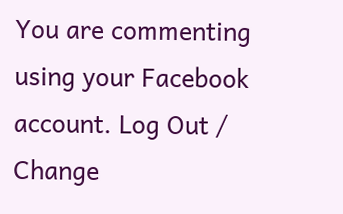You are commenting using your Facebook account. Log Out /  Change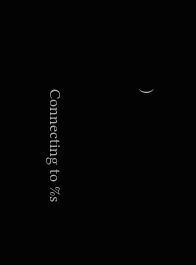)


Connecting to %s